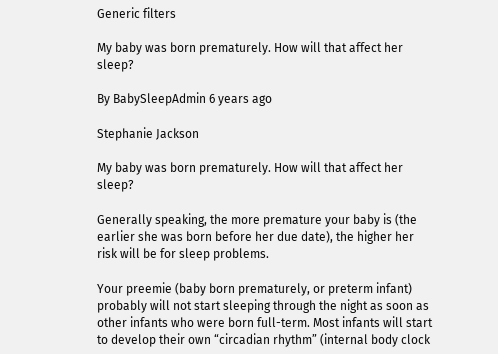Generic filters

My baby was born prematurely. How will that affect her sleep?

By BabySleepAdmin 6 years ago

Stephanie Jackson

My baby was born prematurely. How will that affect her sleep?

Generally speaking, the more premature your baby is (the earlier she was born before her due date), the higher her risk will be for sleep problems.

Your preemie (baby born prematurely, or preterm infant) probably will not start sleeping through the night as soon as other infants who were born full-term. Most infants will start to develop their own “circadian rhythm” (internal body clock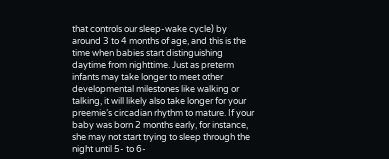that controls our sleep-wake cycle) by around 3 to 4 months of age, and this is the time when babies start distinguishing daytime from nighttime. Just as preterm infants may take longer to meet other developmental milestones like walking or talking, it will likely also take longer for your preemie’s circadian rhythm to mature. If your baby was born 2 months early, for instance, she may not start trying to sleep through the night until 5- to 6-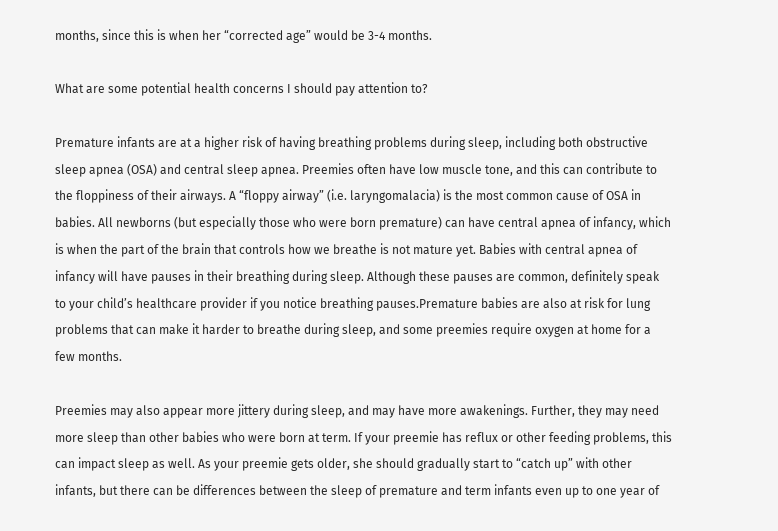months, since this is when her “corrected age” would be 3-4 months.

What are some potential health concerns I should pay attention to?

Premature infants are at a higher risk of having breathing problems during sleep, including both obstructive sleep apnea (OSA) and central sleep apnea. Preemies often have low muscle tone, and this can contribute to the floppiness of their airways. A “floppy airway” (i.e. laryngomalacia) is the most common cause of OSA in babies. All newborns (but especially those who were born premature) can have central apnea of infancy, which is when the part of the brain that controls how we breathe is not mature yet. Babies with central apnea of infancy will have pauses in their breathing during sleep. Although these pauses are common, definitely speak to your child’s healthcare provider if you notice breathing pauses.Premature babies are also at risk for lung problems that can make it harder to breathe during sleep, and some preemies require oxygen at home for a few months.

Preemies may also appear more jittery during sleep, and may have more awakenings. Further, they may need more sleep than other babies who were born at term. If your preemie has reflux or other feeding problems, this can impact sleep as well. As your preemie gets older, she should gradually start to “catch up” with other infants, but there can be differences between the sleep of premature and term infants even up to one year of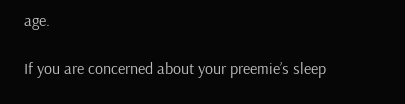age.

If you are concerned about your preemie’s sleep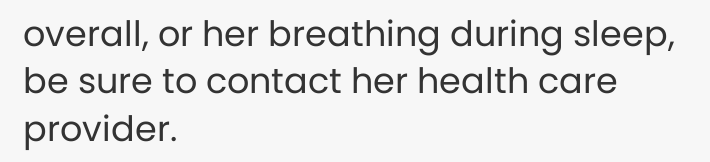overall, or her breathing during sleep, be sure to contact her health care provider.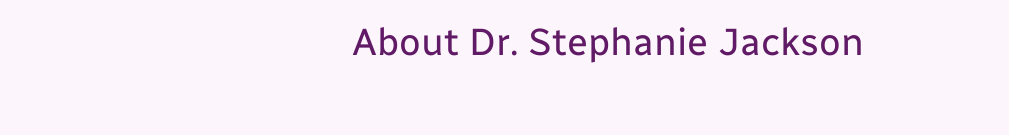About Dr. Stephanie Jackson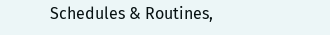Schedules & Routines,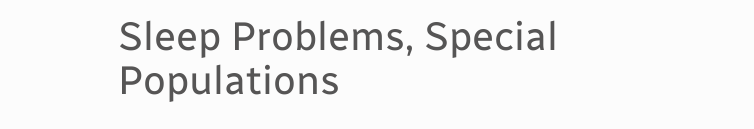Sleep Problems, Special Populations